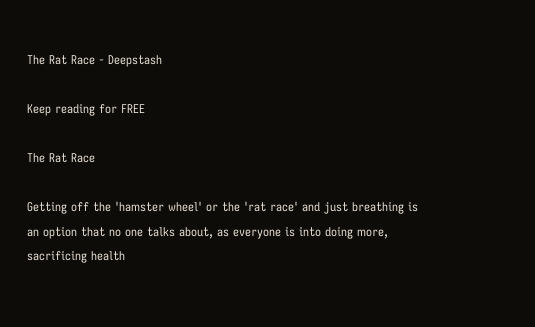The Rat Race - Deepstash

Keep reading for FREE

The Rat Race

Getting off the 'hamster wheel' or the 'rat race' and just breathing is an option that no one talks about, as everyone is into doing more, sacrificing health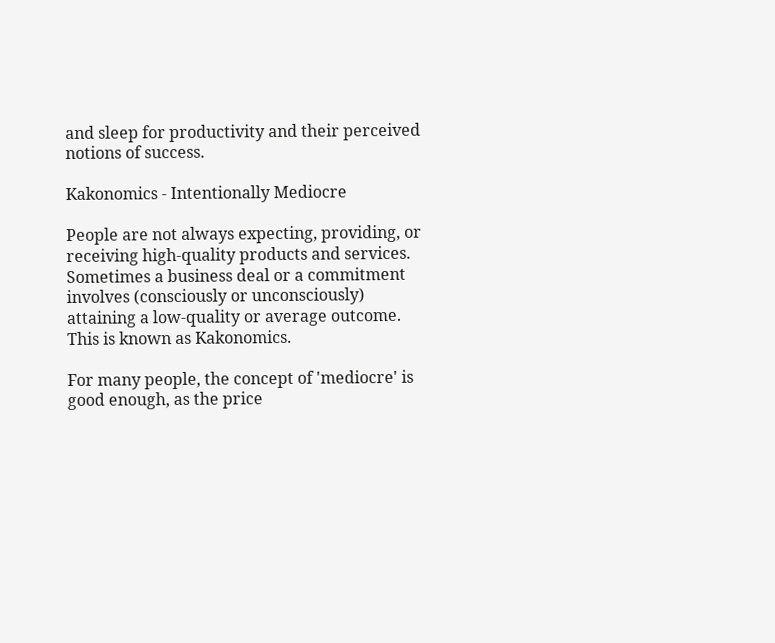and sleep for productivity and their perceived notions of success.

Kakonomics - Intentionally Mediocre

People are not always expecting, providing, or receiving high-quality products and services. Sometimes a business deal or a commitment involves (consciously or unconsciously) attaining a low-quality or average outcome. This is known as Kakonomics.

For many people, the concept of 'mediocre' is good enough, as the price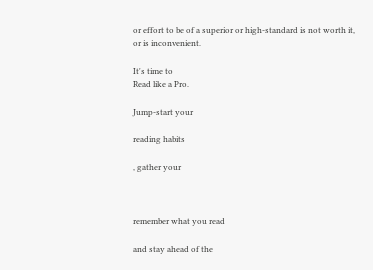or effort to be of a superior or high-standard is not worth it, or is inconvenient.

It's time to
Read like a Pro.

Jump-start your

reading habits

, gather your



remember what you read

and stay ahead of the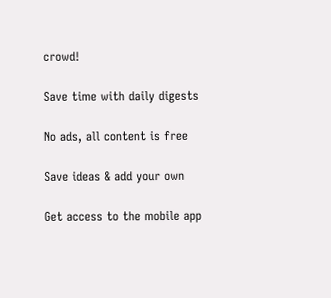crowd!

Save time with daily digests

No ads, all content is free

Save ideas & add your own

Get access to the mobile app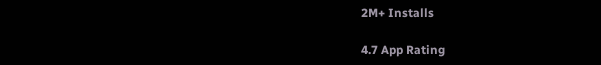2M+ Installs

4.7 App Rating